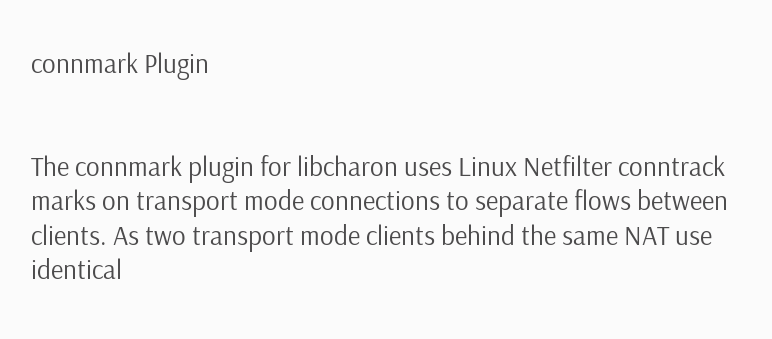connmark Plugin


The connmark plugin for libcharon uses Linux Netfilter conntrack marks on transport mode connections to separate flows between clients. As two transport mode clients behind the same NAT use identical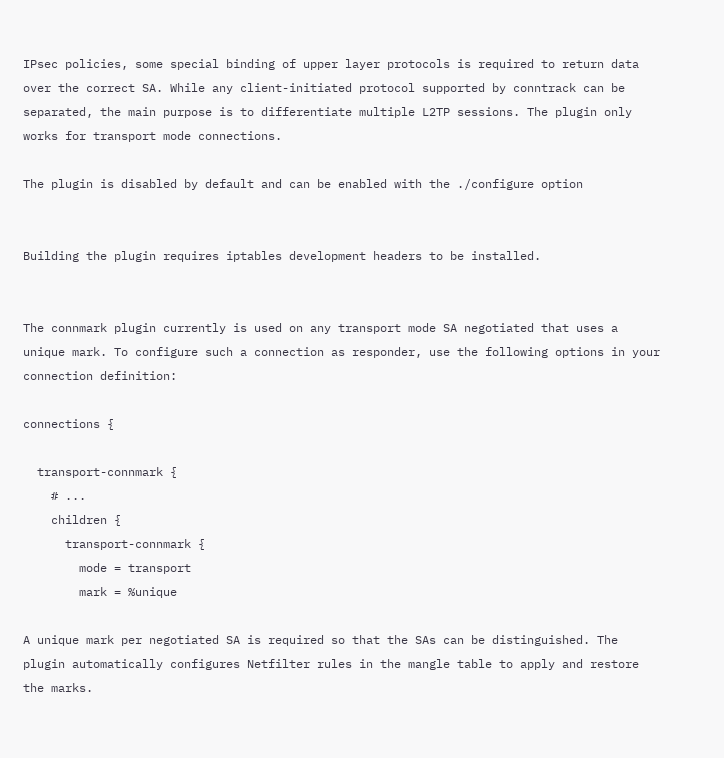IPsec policies, some special binding of upper layer protocols is required to return data over the correct SA. While any client-initiated protocol supported by conntrack can be separated, the main purpose is to differentiate multiple L2TP sessions. The plugin only works for transport mode connections.

The plugin is disabled by default and can be enabled with the ./configure option


Building the plugin requires iptables development headers to be installed.


The connmark plugin currently is used on any transport mode SA negotiated that uses a unique mark. To configure such a connection as responder, use the following options in your connection definition:

connections {

  transport-connmark {
    # ...
    children {
      transport-connmark {
        mode = transport
        mark = %unique

A unique mark per negotiated SA is required so that the SAs can be distinguished. The plugin automatically configures Netfilter rules in the mangle table to apply and restore the marks.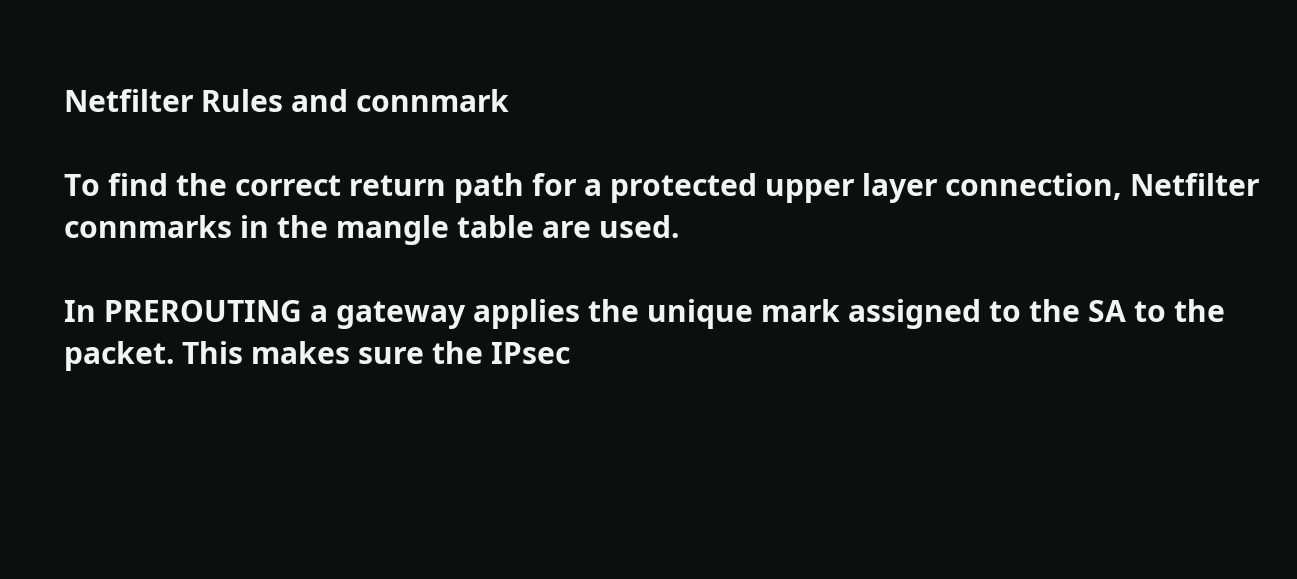Netfilter Rules and connmark

To find the correct return path for a protected upper layer connection, Netfilter connmarks in the mangle table are used.

In PREROUTING a gateway applies the unique mark assigned to the SA to the packet. This makes sure the IPsec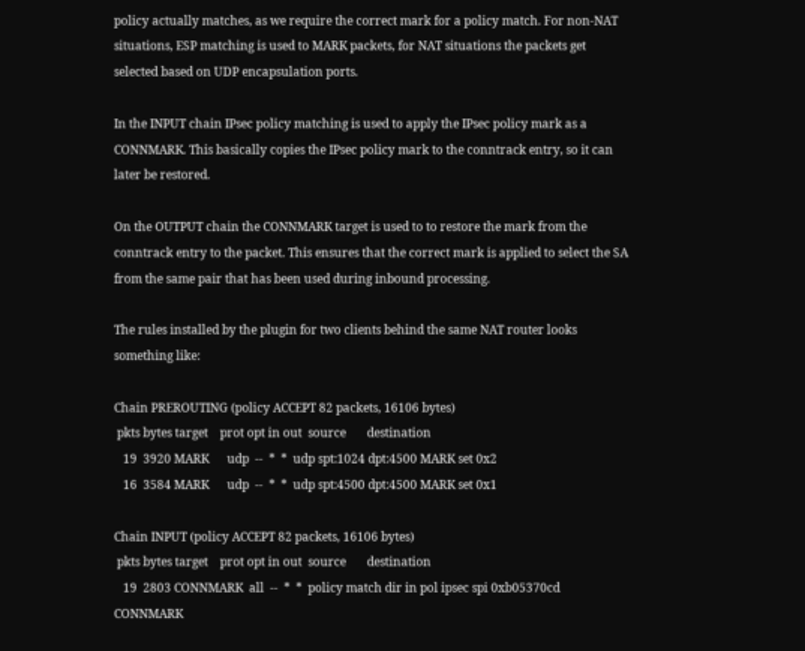policy actually matches, as we require the correct mark for a policy match. For non-NAT situations, ESP matching is used to MARK packets, for NAT situations the packets get selected based on UDP encapsulation ports.

In the INPUT chain IPsec policy matching is used to apply the IPsec policy mark as a CONNMARK. This basically copies the IPsec policy mark to the conntrack entry, so it can later be restored.

On the OUTPUT chain the CONNMARK target is used to to restore the mark from the conntrack entry to the packet. This ensures that the correct mark is applied to select the SA from the same pair that has been used during inbound processing.

The rules installed by the plugin for two clients behind the same NAT router looks something like:

Chain PREROUTING (policy ACCEPT 82 packets, 16106 bytes)
 pkts bytes target    prot opt in out  source       destination
   19  3920 MARK      udp  --  *  *  udp spt:1024 dpt:4500 MARK set 0x2
   16  3584 MARK      udp  --  *  *  udp spt:4500 dpt:4500 MARK set 0x1

Chain INPUT (policy ACCEPT 82 packets, 16106 bytes)
 pkts bytes target    prot opt in out  source       destination
   19  2803 CONNMARK  all  --  *  *  policy match dir in pol ipsec spi 0xb05370cd CONNMARK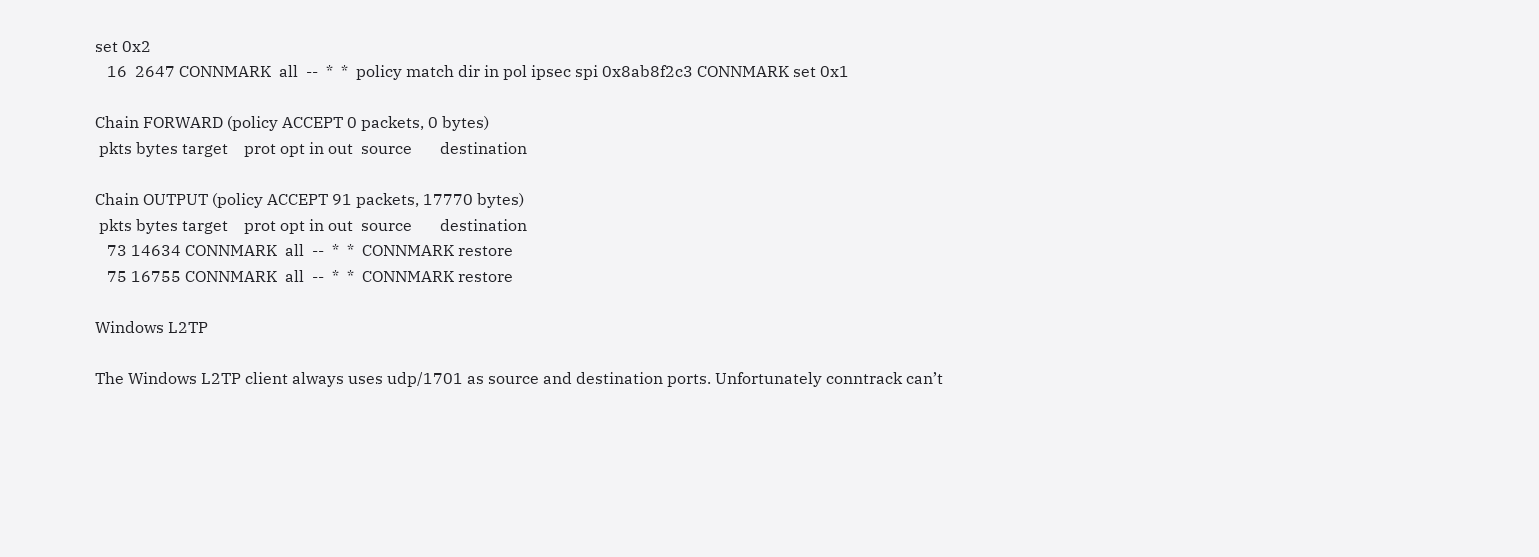set 0x2
   16  2647 CONNMARK  all  --  *  *  policy match dir in pol ipsec spi 0x8ab8f2c3 CONNMARK set 0x1

Chain FORWARD (policy ACCEPT 0 packets, 0 bytes)
 pkts bytes target    prot opt in out  source       destination

Chain OUTPUT (policy ACCEPT 91 packets, 17770 bytes)
 pkts bytes target    prot opt in out  source       destination
   73 14634 CONNMARK  all  --  *  *  CONNMARK restore
   75 16755 CONNMARK  all  --  *  *  CONNMARK restore

Windows L2TP

The Windows L2TP client always uses udp/1701 as source and destination ports. Unfortunately conntrack can’t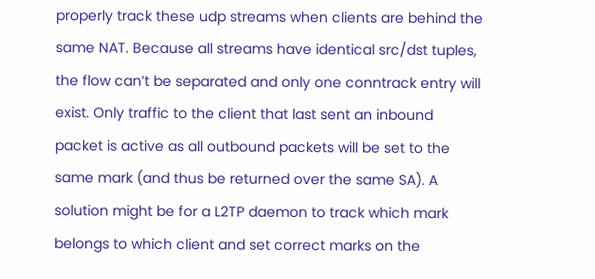properly track these udp streams when clients are behind the same NAT. Because all streams have identical src/dst tuples, the flow can’t be separated and only one conntrack entry will exist. Only traffic to the client that last sent an inbound packet is active as all outbound packets will be set to the same mark (and thus be returned over the same SA). A solution might be for a L2TP daemon to track which mark belongs to which client and set correct marks on the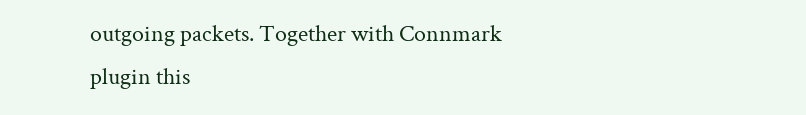outgoing packets. Together with Connmark plugin this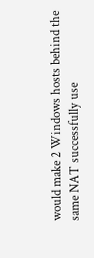would make 2 Windows hosts behind the same NAT successfully use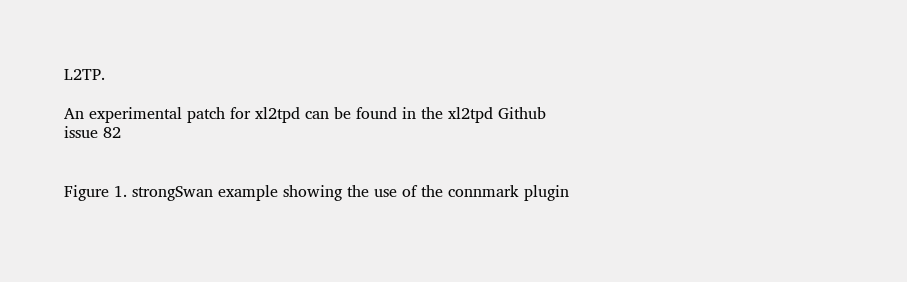L2TP.

An experimental patch for xl2tpd can be found in the xl2tpd Github issue 82


Figure 1. strongSwan example showing the use of the connmark plugin